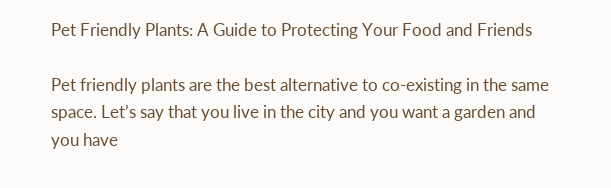Pet Friendly Plants: A Guide to Protecting Your Food and Friends

Pet friendly plants are the best alternative to co-existing in the same space. Let’s say that you live in the city and you want a garden and you have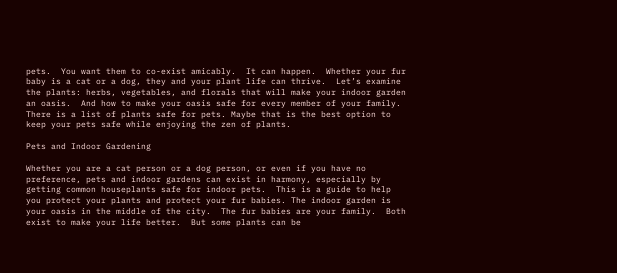pets.  You want them to co-exist amicably.  It can happen.  Whether your fur baby is a cat or a dog, they and your plant life can thrive.  Let’s examine the plants: herbs, vegetables, and florals that will make your indoor garden an oasis.  And how to make your oasis safe for every member of your family.  There is a list of plants safe for pets. Maybe that is the best option to keep your pets safe while enjoying the zen of plants.

Pets and Indoor Gardening

Whether you are a cat person or a dog person, or even if you have no preference, pets and indoor gardens can exist in harmony, especially by getting common houseplants safe for indoor pets.  This is a guide to help you protect your plants and protect your fur babies. The indoor garden is your oasis in the middle of the city.  The fur babies are your family.  Both exist to make your life better.  But some plants can be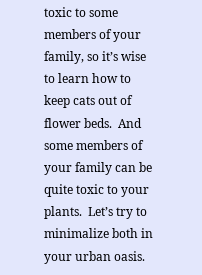toxic to some members of your family, so it’s wise to learn how to keep cats out of flower beds.  And some members of your family can be quite toxic to your plants.  Let’s try to minimalize both in your urban oasis.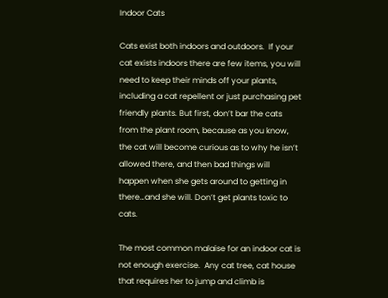Indoor Cats

Cats exist both indoors and outdoors.  If your cat exists indoors there are few items, you will need to keep their minds off your plants, including a cat repellent or just purchasing pet friendly plants. But first, don’t bar the cats from the plant room, because as you know, the cat will become curious as to why he isn’t allowed there, and then bad things will happen when she gets around to getting in there…and she will. Don’t get plants toxic to cats.

The most common malaise for an indoor cat is not enough exercise.  Any cat tree, cat house that requires her to jump and climb is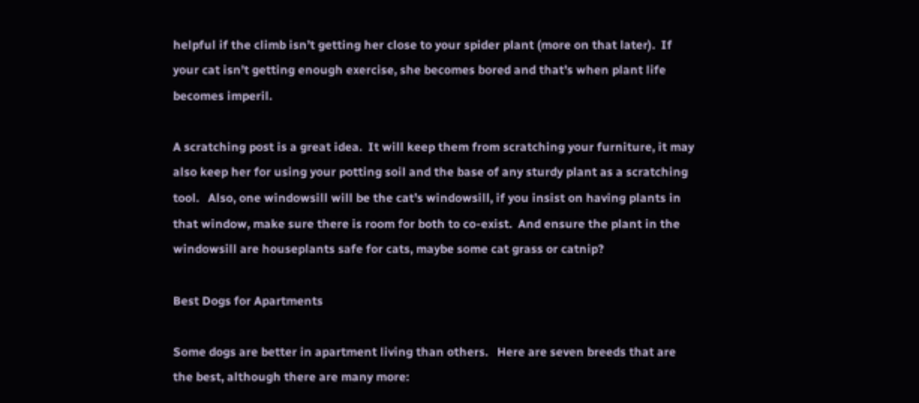helpful if the climb isn’t getting her close to your spider plant (more on that later).  If your cat isn’t getting enough exercise, she becomes bored and that’s when plant life becomes imperil.

A scratching post is a great idea.  It will keep them from scratching your furniture, it may also keep her for using your potting soil and the base of any sturdy plant as a scratching tool.   Also, one windowsill will be the cat’s windowsill, if you insist on having plants in that window, make sure there is room for both to co-exist.  And ensure the plant in the windowsill are houseplants safe for cats, maybe some cat grass or catnip?

Best Dogs for Apartments

Some dogs are better in apartment living than others.   Here are seven breeds that are the best, although there are many more: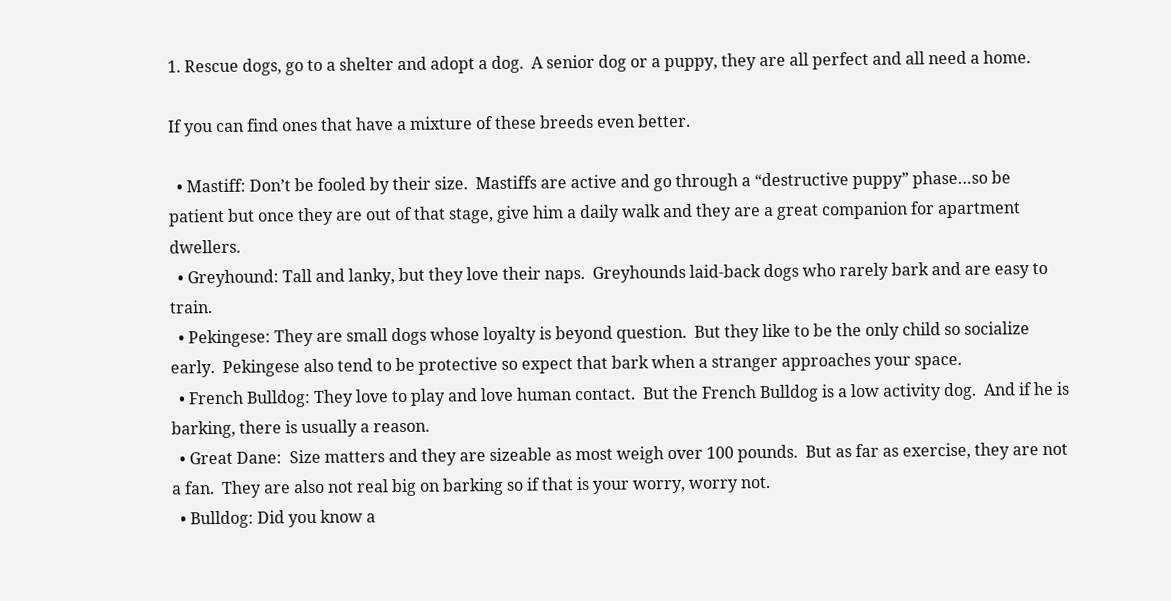1. Rescue dogs, go to a shelter and adopt a dog.  A senior dog or a puppy, they are all perfect and all need a home.

If you can find ones that have a mixture of these breeds even better.

  • Mastiff: Don’t be fooled by their size.  Mastiffs are active and go through a “destructive puppy” phase…so be patient but once they are out of that stage, give him a daily walk and they are a great companion for apartment dwellers.
  • Greyhound: Tall and lanky, but they love their naps.  Greyhounds laid-back dogs who rarely bark and are easy to train.
  • Pekingese: They are small dogs whose loyalty is beyond question.  But they like to be the only child so socialize early.  Pekingese also tend to be protective so expect that bark when a stranger approaches your space.
  • French Bulldog: They love to play and love human contact.  But the French Bulldog is a low activity dog.  And if he is barking, there is usually a reason.
  • Great Dane:  Size matters and they are sizeable as most weigh over 100 pounds.  But as far as exercise, they are not a fan.  They are also not real big on barking so if that is your worry, worry not.
  • Bulldog: Did you know a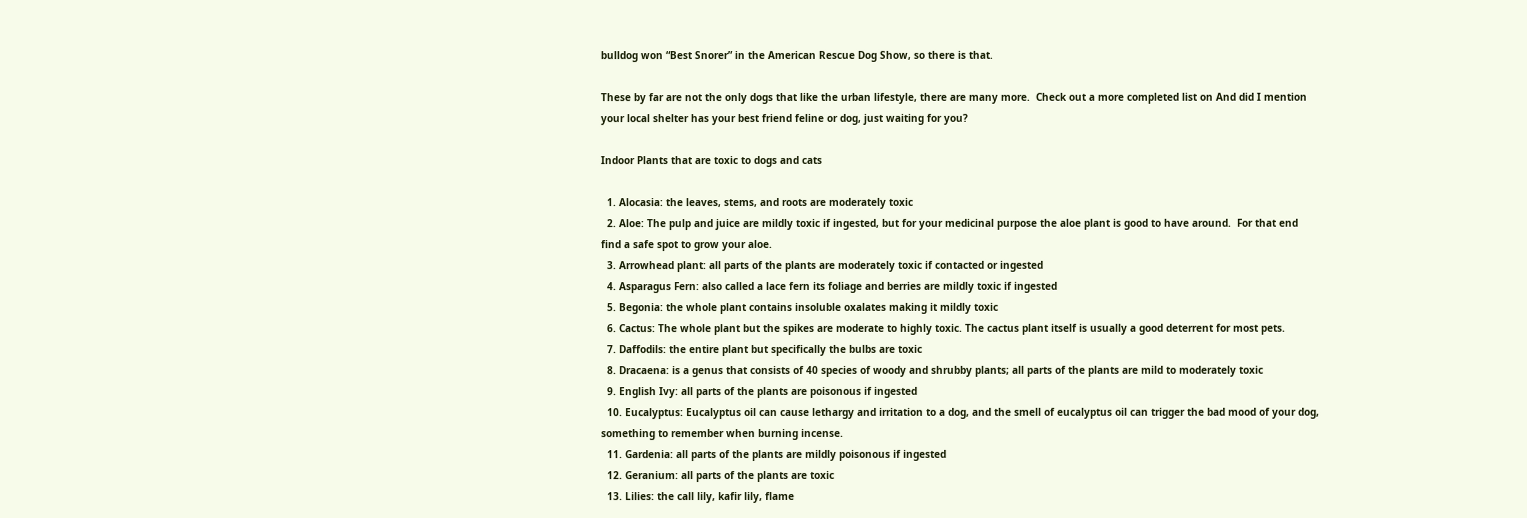bulldog won “Best Snorer” in the American Rescue Dog Show, so there is that.

These by far are not the only dogs that like the urban lifestyle, there are many more.  Check out a more completed list on And did I mention your local shelter has your best friend feline or dog, just waiting for you?

Indoor Plants that are toxic to dogs and cats

  1. Alocasia: the leaves, stems, and roots are moderately toxic
  2. Aloe: The pulp and juice are mildly toxic if ingested, but for your medicinal purpose the aloe plant is good to have around.  For that end find a safe spot to grow your aloe.
  3. Arrowhead plant: all parts of the plants are moderately toxic if contacted or ingested
  4. Asparagus Fern: also called a lace fern its foliage and berries are mildly toxic if ingested
  5. Begonia: the whole plant contains insoluble oxalates making it mildly toxic
  6. Cactus: The whole plant but the spikes are moderate to highly toxic. The cactus plant itself is usually a good deterrent for most pets.
  7. Daffodils: the entire plant but specifically the bulbs are toxic
  8. Dracaena: is a genus that consists of 40 species of woody and shrubby plants; all parts of the plants are mild to moderately toxic
  9. English Ivy: all parts of the plants are poisonous if ingested
  10. Eucalyptus: Eucalyptus oil can cause lethargy and irritation to a dog, and the smell of eucalyptus oil can trigger the bad mood of your dog, something to remember when burning incense.
  11. Gardenia: all parts of the plants are mildly poisonous if ingested
  12. Geranium: all parts of the plants are toxic
  13. Lilies: the call lily, kafir lily, flame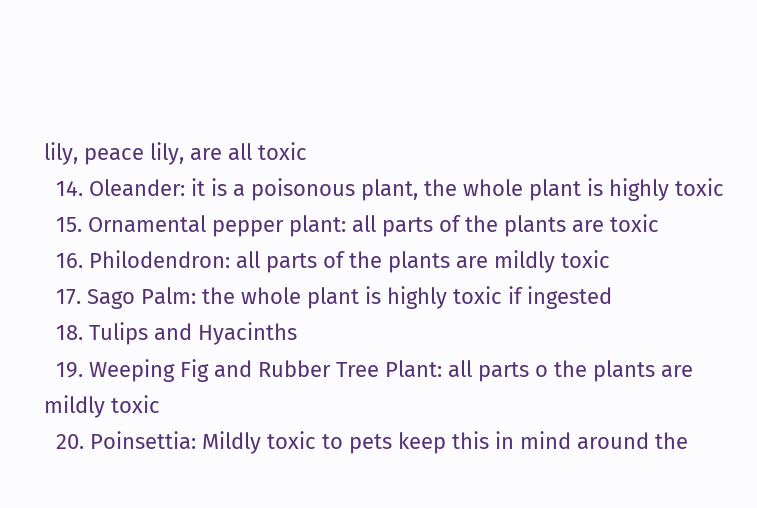lily, peace lily, are all toxic
  14. Oleander: it is a poisonous plant, the whole plant is highly toxic
  15. Ornamental pepper plant: all parts of the plants are toxic
  16. Philodendron: all parts of the plants are mildly toxic
  17. Sago Palm: the whole plant is highly toxic if ingested
  18. Tulips and Hyacinths
  19. Weeping Fig and Rubber Tree Plant: all parts o the plants are mildly toxic
  20. Poinsettia: Mildly toxic to pets keep this in mind around the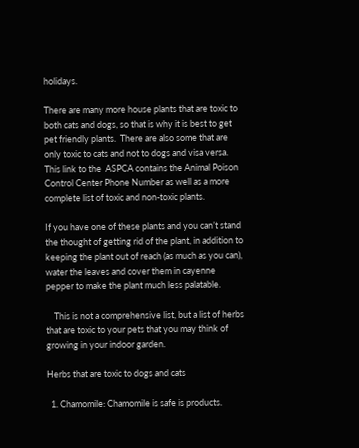holidays.

There are many more house plants that are toxic to both cats and dogs, so that is why it is best to get pet friendly plants.  There are also some that are only toxic to cats and not to dogs and visa versa.  This link to the  ASPCA contains the Animal Poison Control Center Phone Number as well as a more complete list of toxic and non-toxic plants.

If you have one of these plants and you can’t stand the thought of getting rid of the plant, in addition to keeping the plant out of reach (as much as you can), water the leaves and cover them in cayenne pepper to make the plant much less palatable.

    This is not a comprehensive list, but a list of herbs that are toxic to your pets that you may think of growing in your indoor garden.

Herbs that are toxic to dogs and cats

  1. Chamomile: Chamomile is safe is products.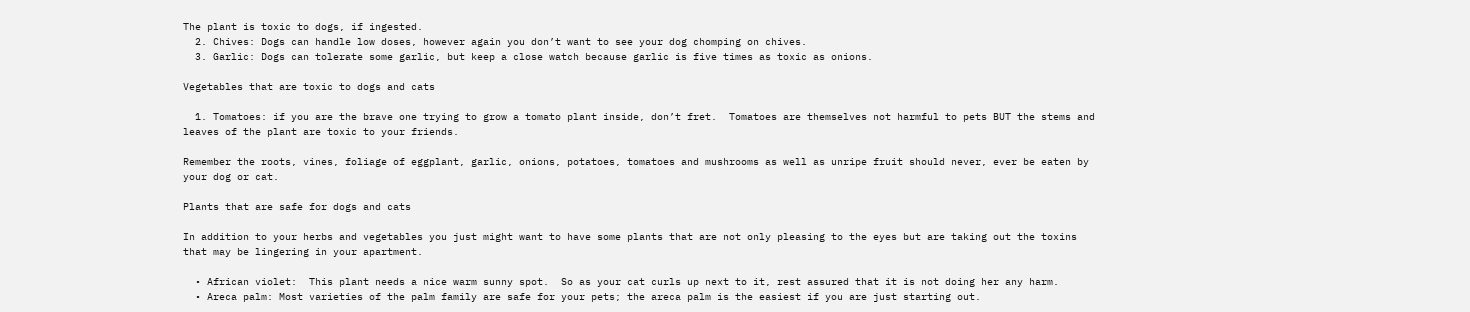The plant is toxic to dogs, if ingested.
  2. Chives: Dogs can handle low doses, however again you don’t want to see your dog chomping on chives.
  3. Garlic: Dogs can tolerate some garlic, but keep a close watch because garlic is five times as toxic as onions.

Vegetables that are toxic to dogs and cats

  1. Tomatoes: if you are the brave one trying to grow a tomato plant inside, don’t fret.  Tomatoes are themselves not harmful to pets BUT the stems and leaves of the plant are toxic to your friends.

Remember the roots, vines, foliage of eggplant, garlic, onions, potatoes, tomatoes and mushrooms as well as unripe fruit should never, ever be eaten by your dog or cat.

Plants that are safe for dogs and cats

In addition to your herbs and vegetables you just might want to have some plants that are not only pleasing to the eyes but are taking out the toxins that may be lingering in your apartment.

  • African violet:  This plant needs a nice warm sunny spot.  So as your cat curls up next to it, rest assured that it is not doing her any harm.
  • Areca palm: Most varieties of the palm family are safe for your pets; the areca palm is the easiest if you are just starting out.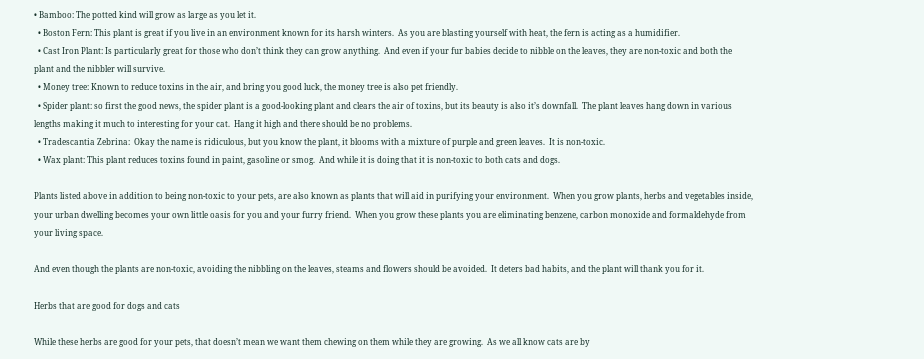• Bamboo: The potted kind will grow as large as you let it.
  • Boston Fern: This plant is great if you live in an environment known for its harsh winters.  As you are blasting yourself with heat, the fern is acting as a humidifier.
  • Cast Iron Plant: Is particularly great for those who don’t think they can grow anything.  And even if your fur babies decide to nibble on the leaves, they are non-toxic and both the plant and the nibbler will survive.
  • Money tree: Known to reduce toxins in the air, and bring you good luck, the money tree is also pet friendly.
  • Spider plant: so first the good news, the spider plant is a good-looking plant and clears the air of toxins, but its beauty is also it’s downfall.  The plant leaves hang down in various lengths making it much to interesting for your cat.  Hang it high and there should be no problems.
  • Tradescantia Zebrina:  Okay the name is ridiculous, but you know the plant, it blooms with a mixture of purple and green leaves.  It is non-toxic.
  • Wax plant: This plant reduces toxins found in paint, gasoline or smog.  And while it is doing that it is non-toxic to both cats and dogs.

Plants listed above in addition to being non-toxic to your pets, are also known as plants that will aid in purifying your environment.  When you grow plants, herbs and vegetables inside, your urban dwelling becomes your own little oasis for you and your furry friend.  When you grow these plants you are eliminating benzene, carbon monoxide and formaldehyde from your living space.

And even though the plants are non-toxic, avoiding the nibbling on the leaves, steams and flowers should be avoided.  It deters bad habits, and the plant will thank you for it.

Herbs that are good for dogs and cats

While these herbs are good for your pets, that doesn’t mean we want them chewing on them while they are growing.  As we all know cats are by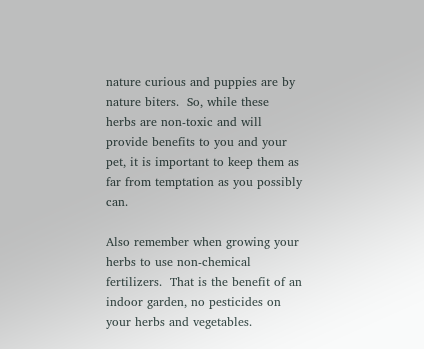nature curious and puppies are by nature biters.  So, while these herbs are non-toxic and will provide benefits to you and your pet, it is important to keep them as far from temptation as you possibly can.

Also remember when growing your herbs to use non-chemical fertilizers.  That is the benefit of an indoor garden, no pesticides on your herbs and vegetables.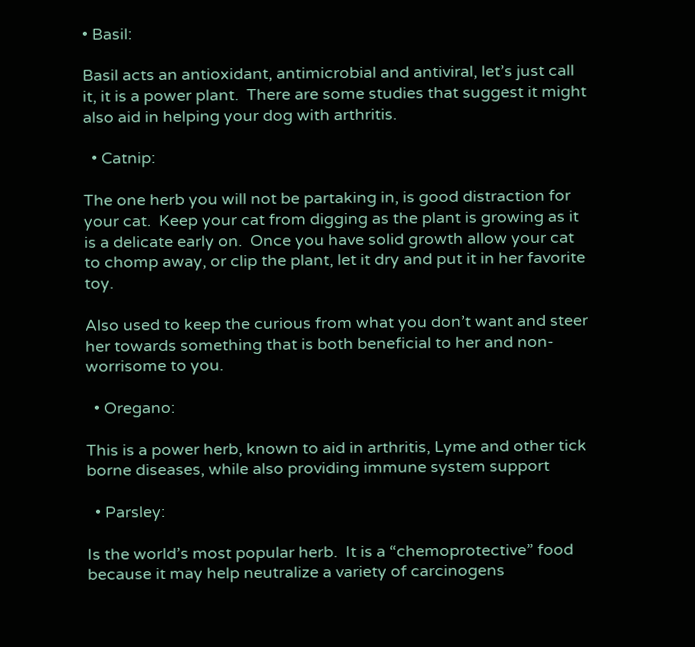• Basil:

Basil acts an antioxidant, antimicrobial and antiviral, let’s just call it, it is a power plant.  There are some studies that suggest it might also aid in helping your dog with arthritis.

  • Catnip:

The one herb you will not be partaking in, is good distraction for your cat.  Keep your cat from digging as the plant is growing as it is a delicate early on.  Once you have solid growth allow your cat to chomp away, or clip the plant, let it dry and put it in her favorite toy.

Also used to keep the curious from what you don’t want and steer her towards something that is both beneficial to her and non-worrisome to you.

  • Oregano:

This is a power herb, known to aid in arthritis, Lyme and other tick borne diseases, while also providing immune system support

  • Parsley:

Is the world’s most popular herb.  It is a “chemoprotective” food because it may help neutralize a variety of carcinogens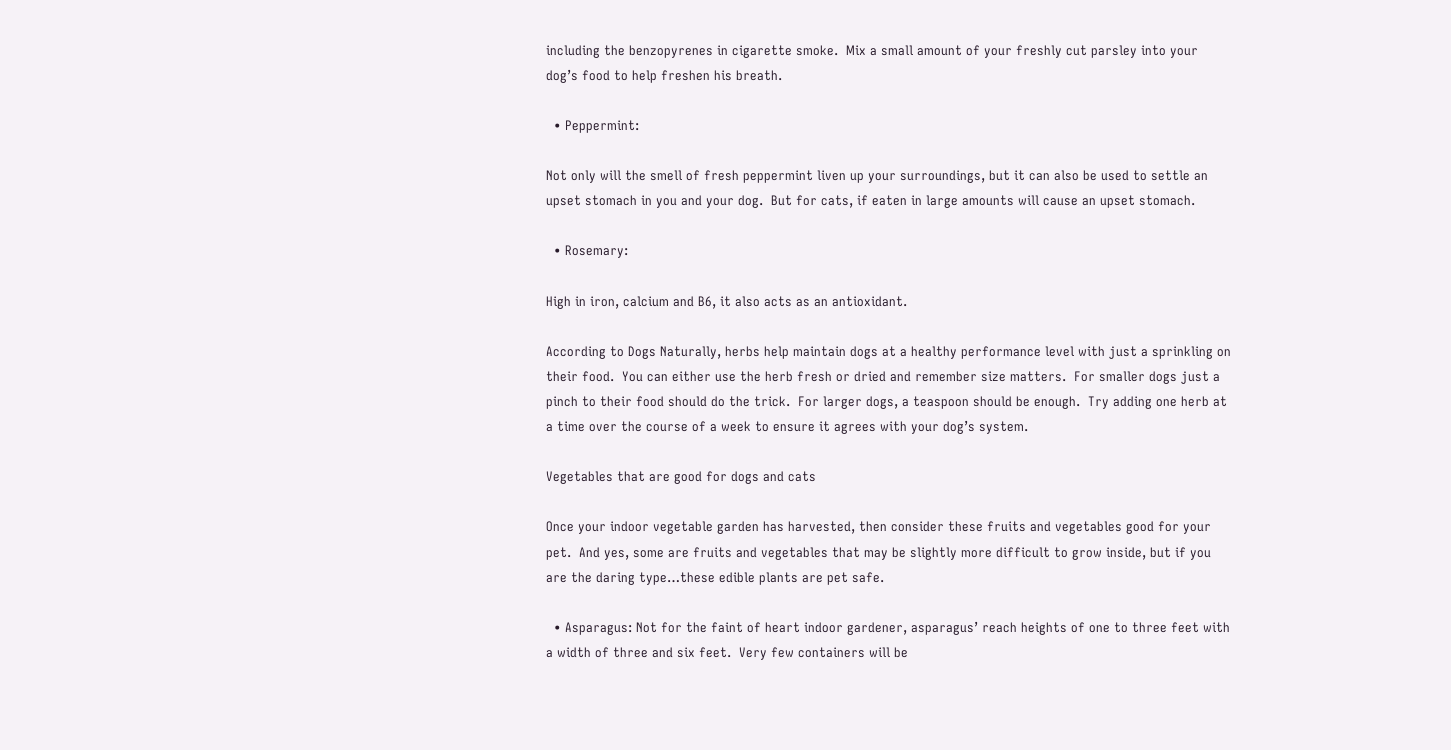including the benzopyrenes in cigarette smoke.  Mix a small amount of your freshly cut parsley into your dog’s food to help freshen his breath.

  • Peppermint:

Not only will the smell of fresh peppermint liven up your surroundings, but it can also be used to settle an upset stomach in you and your dog.  But for cats, if eaten in large amounts will cause an upset stomach.

  • Rosemary:

High in iron, calcium and B6, it also acts as an antioxidant.

According to Dogs Naturally, herbs help maintain dogs at a healthy performance level with just a sprinkling on their food.  You can either use the herb fresh or dried and remember size matters.  For smaller dogs just a pinch to their food should do the trick.  For larger dogs, a teaspoon should be enough.  Try adding one herb at a time over the course of a week to ensure it agrees with your dog’s system.

Vegetables that are good for dogs and cats

Once your indoor vegetable garden has harvested, then consider these fruits and vegetables good for your pet.  And yes, some are fruits and vegetables that may be slightly more difficult to grow inside, but if you are the daring type…these edible plants are pet safe.

  • Asparagus: Not for the faint of heart indoor gardener, asparagus’ reach heights of one to three feet with a width of three and six feet.  Very few containers will be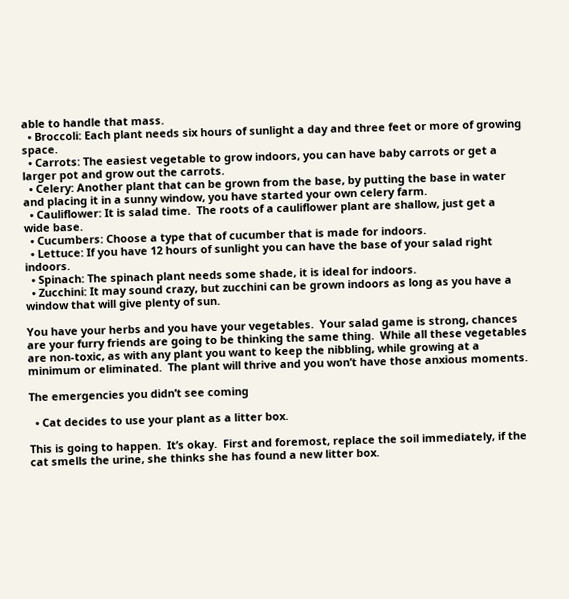able to handle that mass.
  • Broccoli: Each plant needs six hours of sunlight a day and three feet or more of growing space.
  • Carrots: The easiest vegetable to grow indoors, you can have baby carrots or get a larger pot and grow out the carrots.
  • Celery: Another plant that can be grown from the base, by putting the base in water and placing it in a sunny window, you have started your own celery farm.
  • Cauliflower: It is salad time.  The roots of a cauliflower plant are shallow, just get a wide base.
  • Cucumbers: Choose a type that of cucumber that is made for indoors.
  • Lettuce: If you have 12 hours of sunlight you can have the base of your salad right indoors.
  • Spinach: The spinach plant needs some shade, it is ideal for indoors.
  • Zucchini: It may sound crazy, but zucchini can be grown indoors as long as you have a window that will give plenty of sun.

You have your herbs and you have your vegetables.  Your salad game is strong, chances are your furry friends are going to be thinking the same thing.  While all these vegetables are non-toxic, as with any plant you want to keep the nibbling, while growing at a minimum or eliminated.  The plant will thrive and you won’t have those anxious moments.

The emergencies you didn’t see coming

  • Cat decides to use your plant as a litter box.

This is going to happen.  It’s okay.  First and foremost, replace the soil immediately, if the cat smells the urine, she thinks she has found a new litter box.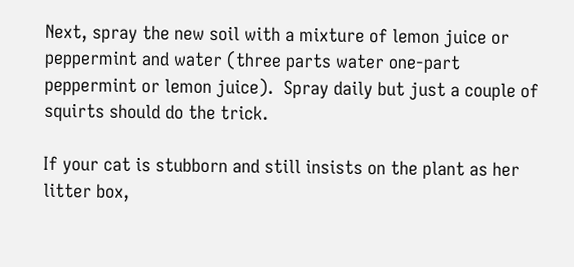Next, spray the new soil with a mixture of lemon juice or peppermint and water (three parts water one-part peppermint or lemon juice).  Spray daily but just a couple of squirts should do the trick.

If your cat is stubborn and still insists on the plant as her litter box,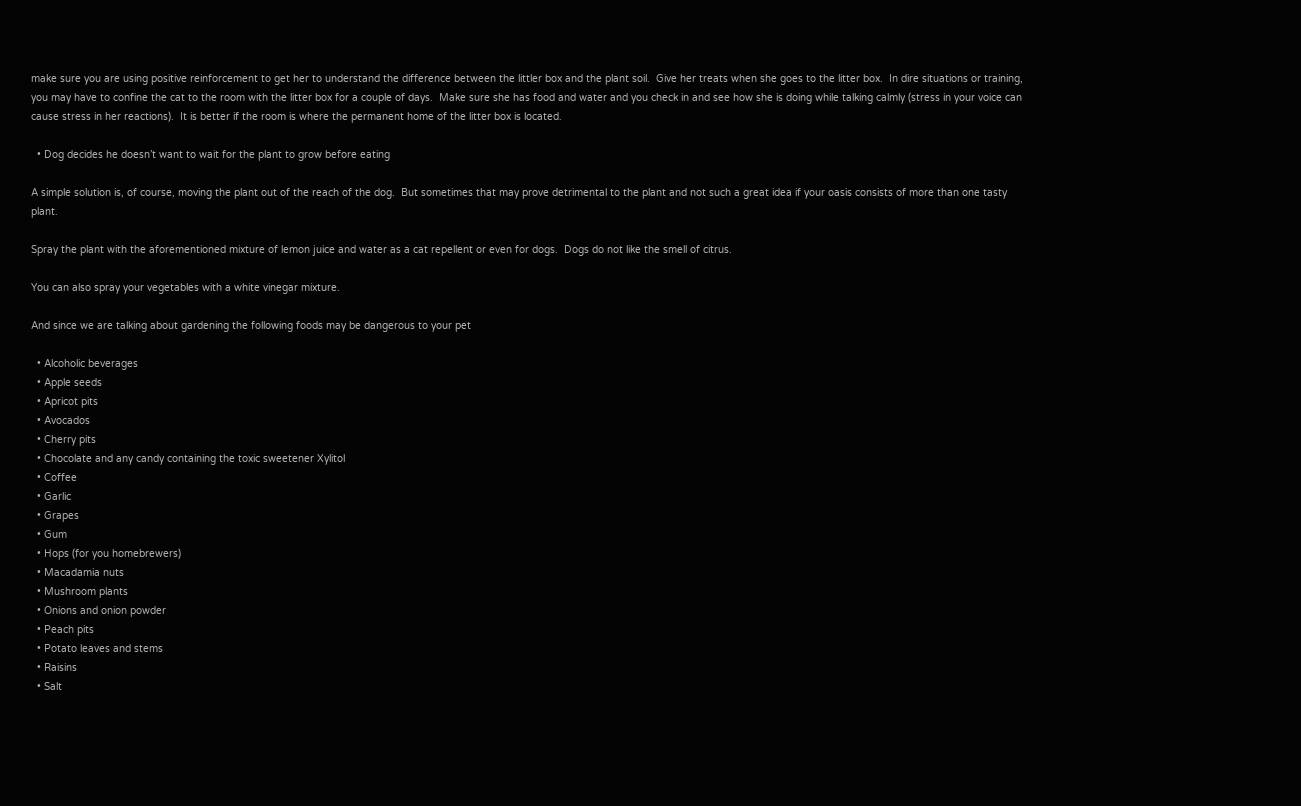make sure you are using positive reinforcement to get her to understand the difference between the littler box and the plant soil.  Give her treats when she goes to the litter box.  In dire situations or training, you may have to confine the cat to the room with the litter box for a couple of days.  Make sure she has food and water and you check in and see how she is doing while talking calmly (stress in your voice can cause stress in her reactions).  It is better if the room is where the permanent home of the litter box is located.

  • Dog decides he doesn’t want to wait for the plant to grow before eating

A simple solution is, of course, moving the plant out of the reach of the dog.  But sometimes that may prove detrimental to the plant and not such a great idea if your oasis consists of more than one tasty plant.

Spray the plant with the aforementioned mixture of lemon juice and water as a cat repellent or even for dogs.  Dogs do not like the smell of citrus.

You can also spray your vegetables with a white vinegar mixture.

And since we are talking about gardening the following foods may be dangerous to your pet

  • Alcoholic beverages
  • Apple seeds
  • Apricot pits
  • Avocados
  • Cherry pits
  • Chocolate and any candy containing the toxic sweetener Xylitol
  • Coffee
  • Garlic
  • Grapes
  • Gum
  • Hops (for you homebrewers)
  • Macadamia nuts
  • Mushroom plants
  • Onions and onion powder
  • Peach pits
  • Potato leaves and stems
  • Raisins
  • Salt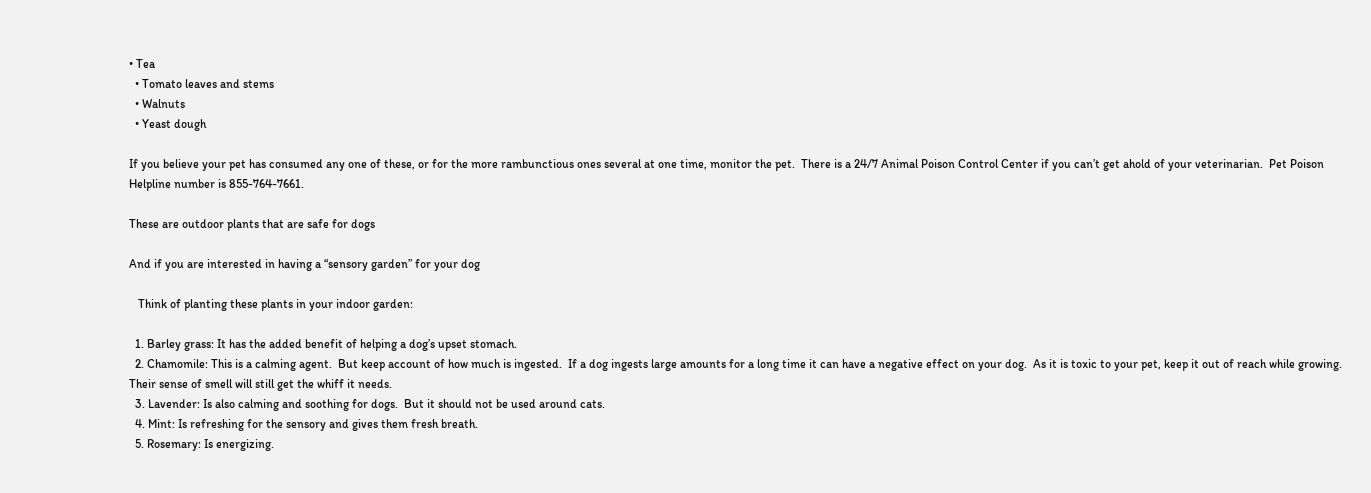• Tea
  • Tomato leaves and stems
  • Walnuts
  • Yeast dough

If you believe your pet has consumed any one of these, or for the more rambunctious ones several at one time, monitor the pet.  There is a 24/7 Animal Poison Control Center if you can’t get ahold of your veterinarian.  Pet Poison Helpline number is 855-764-7661.

These are outdoor plants that are safe for dogs

And if you are interested in having a “sensory garden” for your dog

   Think of planting these plants in your indoor garden:

  1. Barley grass: It has the added benefit of helping a dog’s upset stomach.
  2. Chamomile: This is a calming agent.  But keep account of how much is ingested.  If a dog ingests large amounts for a long time it can have a negative effect on your dog.  As it is toxic to your pet, keep it out of reach while growing.  Their sense of smell will still get the whiff it needs.
  3. Lavender: Is also calming and soothing for dogs.  But it should not be used around cats.
  4. Mint: Is refreshing for the sensory and gives them fresh breath.
  5. Rosemary: Is energizing.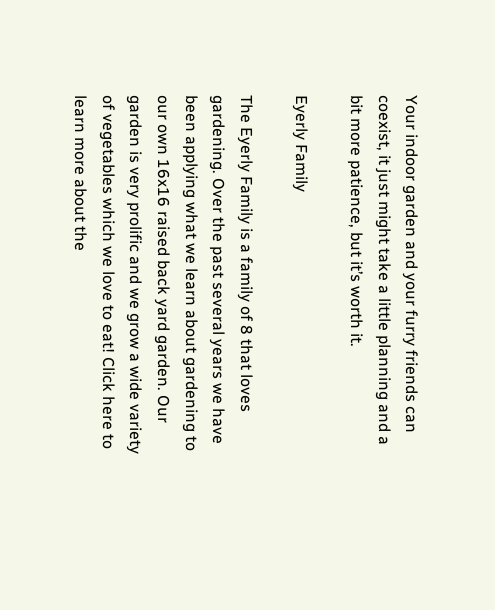Your indoor garden and your furry friends can coexist, it just might take a little planning and a bit more patience, but it’s worth it.

Eyerly Family

The Eyerly Family is a family of 8 that loves gardening. Over the past several years we have been applying what we learn about gardening to our own 16x16 raised back yard garden. Our garden is very prolific and we grow a wide variety of vegetables which we love to eat! Click here to learn more about the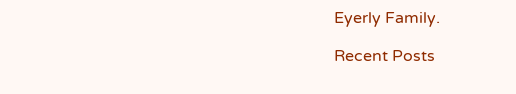Eyerly Family.

Recent Posts